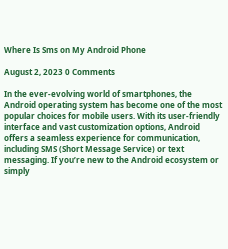Where Is Sms on My Android Phone

August 2, 2023 0 Comments

In the ever-evolving world of smartphones, the Android operating system has become one of the most popular choices for mobile users. With its user-friendly interface and vast customization options, Android offers a seamless experience for communication, including SMS (Short Message Service) or text messaging. If you’re new to the Android ecosystem or simply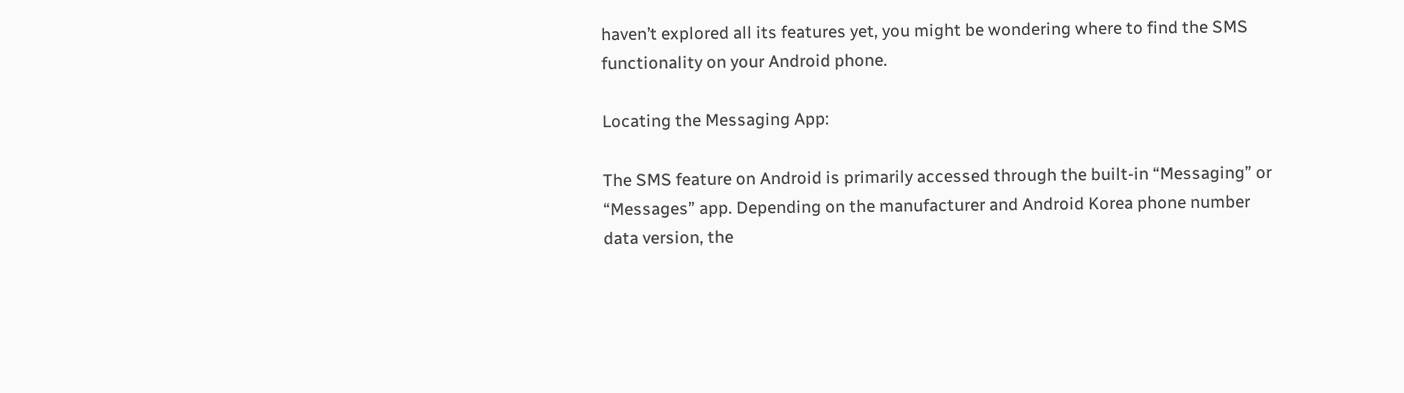haven’t explored all its features yet, you might be wondering where to find the SMS functionality on your Android phone.

Locating the Messaging App:

The SMS feature on Android is primarily accessed through the built-in “Messaging” or “Messages” app. Depending on the manufacturer and Android Korea phone number data version, the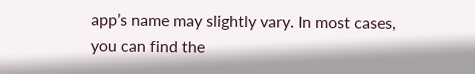app’s name may slightly vary. In most cases, you can find the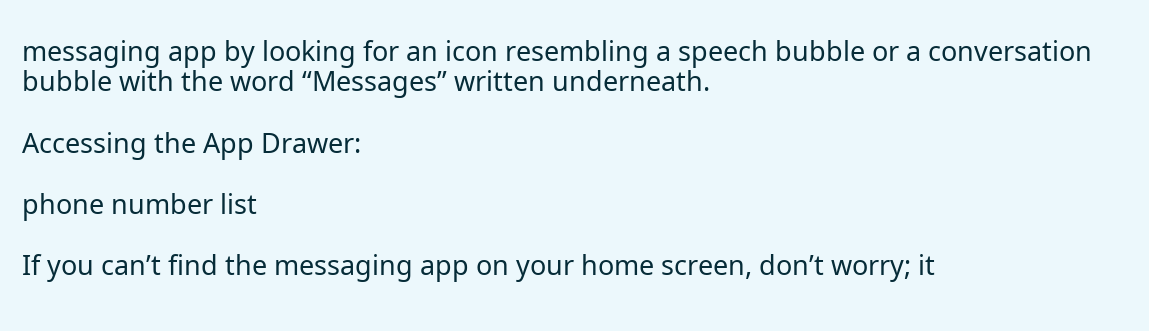messaging app by looking for an icon resembling a speech bubble or a conversation bubble with the word “Messages” written underneath.

Accessing the App Drawer:

phone number list

If you can’t find the messaging app on your home screen, don’t worry; it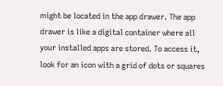might be located in the app drawer. The app drawer is like a digital container where all your installed apps are stored. To access it, look for an icon with a grid of dots or squares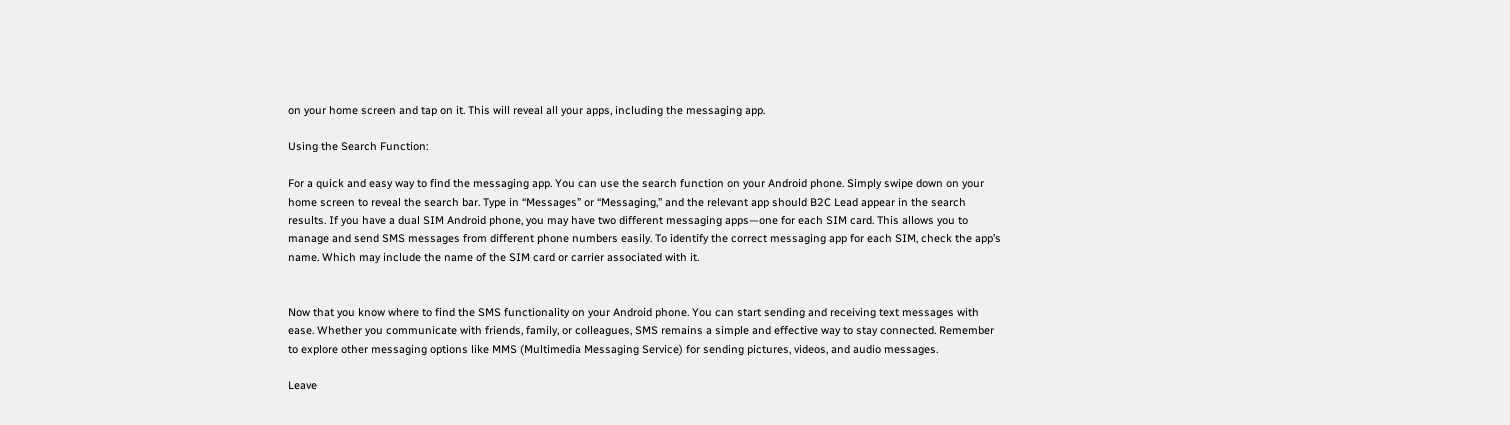on your home screen and tap on it. This will reveal all your apps, including the messaging app.

Using the Search Function:

For a quick and easy way to find the messaging app. You can use the search function on your Android phone. Simply swipe down on your home screen to reveal the search bar. Type in “Messages” or “Messaging,” and the relevant app should B2C Lead appear in the search results. If you have a dual SIM Android phone, you may have two different messaging apps—one for each SIM card. This allows you to manage and send SMS messages from different phone numbers easily. To identify the correct messaging app for each SIM, check the app’s name. Which may include the name of the SIM card or carrier associated with it.


Now that you know where to find the SMS functionality on your Android phone. You can start sending and receiving text messages with ease. Whether you communicate with friends, family, or colleagues, SMS remains a simple and effective way to stay connected. Remember to explore other messaging options like MMS (Multimedia Messaging Service) for sending pictures, videos, and audio messages.

Leave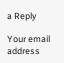a Reply

Your email address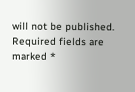will not be published. Required fields are marked *